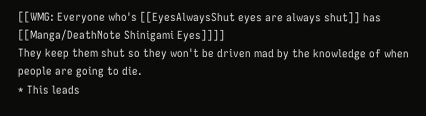[[WMG: Everyone who's [[EyesAlwaysShut eyes are always shut]] has [[Manga/DeathNote Shinigami Eyes]]]]
They keep them shut so they won't be driven mad by the knowledge of when people are going to die.
* This leads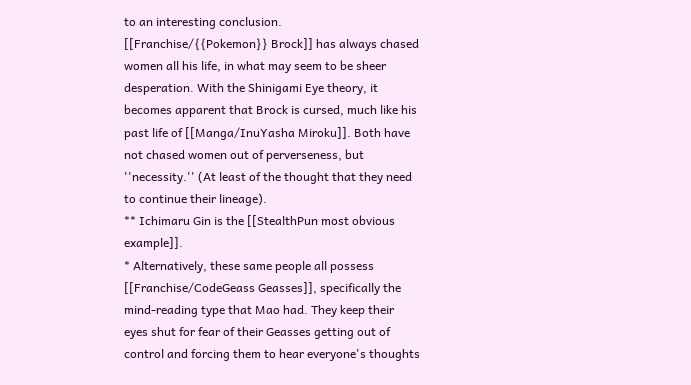to an interesting conclusion. [[Franchise/{{Pokemon}} Brock]] has always chased women all his life, in what may seem to be sheer desperation. With the Shinigami Eye theory, it becomes apparent that Brock is cursed, much like his past life of [[Manga/InuYasha Miroku]]. Both have not chased women out of perverseness, but ''necessity.'' (At least of the thought that they need to continue their lineage).
** Ichimaru Gin is the [[StealthPun most obvious example]].
* Alternatively, these same people all possess [[Franchise/CodeGeass Geasses]], specifically the mind-reading type that Mao had. They keep their eyes shut for fear of their Geasses getting out of control and forcing them to hear everyone's thoughts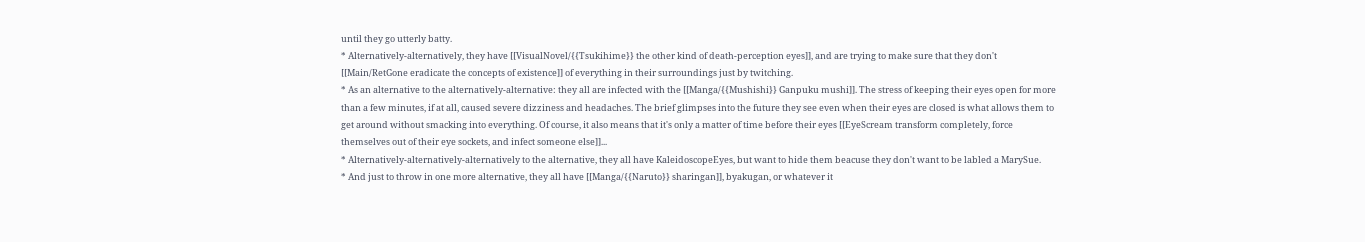until they go utterly batty.
* Alternatively-alternatively, they have [[VisualNovel/{{Tsukihime}} the other kind of death-perception eyes]], and are trying to make sure that they don't [[Main/RetGone eradicate the concepts of existence]] of everything in their surroundings just by twitching.
* As an alternative to the alternatively-alternative: they all are infected with the [[Manga/{{Mushishi}} Ganpuku mushi]]. The stress of keeping their eyes open for more than a few minutes, if at all, caused severe dizziness and headaches. The brief glimpses into the future they see even when their eyes are closed is what allows them to get around without smacking into everything. Of course, it also means that it's only a matter of time before their eyes [[EyeScream transform completely, force themselves out of their eye sockets, and infect someone else]]...
* Alternatively-alternatively-alternatively to the alternative, they all have KaleidoscopeEyes, but want to hide them beacuse they don't want to be labled a MarySue.
* And just to throw in one more alternative, they all have [[Manga/{{Naruto}} sharingan]], byakugan, or whatever it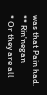was that Pain had.
** Rin'negan
* Or they are all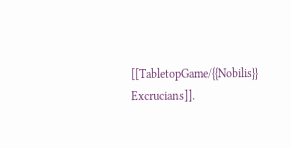[[TabletopGame/{{Nobilis}} Excrucians]].